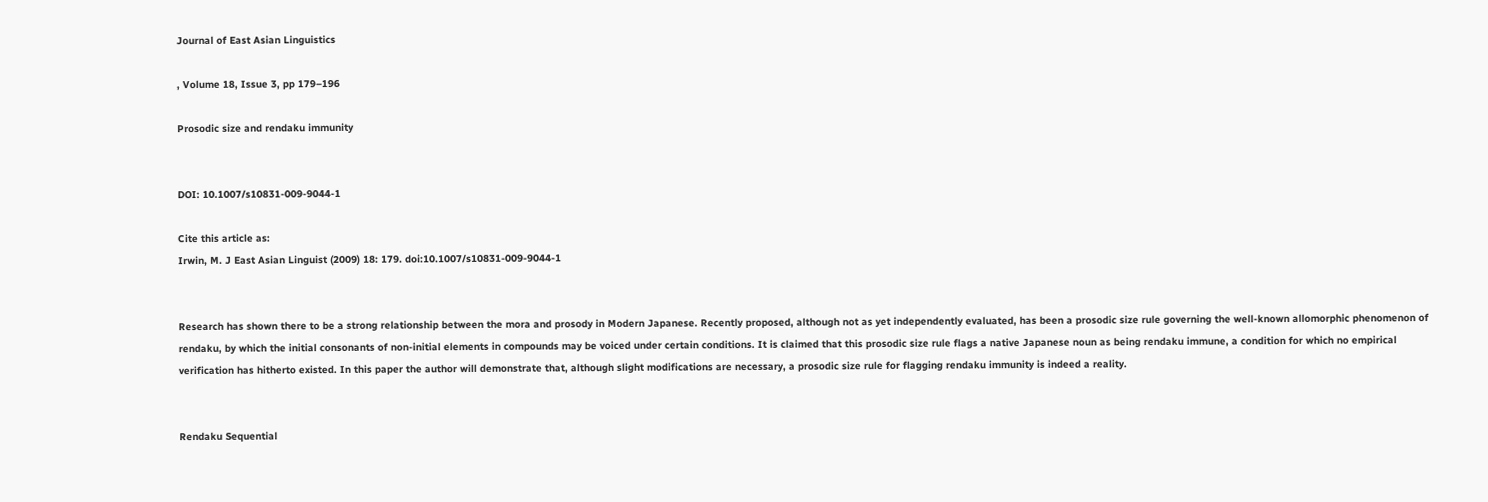Journal of East Asian Linguistics

, Volume 18, Issue 3, pp 179–196

Prosodic size and rendaku immunity


DOI: 10.1007/s10831-009-9044-1

Cite this article as:
Irwin, M. J East Asian Linguist (2009) 18: 179. doi:10.1007/s10831-009-9044-1


Research has shown there to be a strong relationship between the mora and prosody in Modern Japanese. Recently proposed, although not as yet independently evaluated, has been a prosodic size rule governing the well-known allomorphic phenomenon of rendaku, by which the initial consonants of non-initial elements in compounds may be voiced under certain conditions. It is claimed that this prosodic size rule flags a native Japanese noun as being rendaku immune, a condition for which no empirical verification has hitherto existed. In this paper the author will demonstrate that, although slight modifications are necessary, a prosodic size rule for flagging rendaku immunity is indeed a reality.


Rendaku Sequential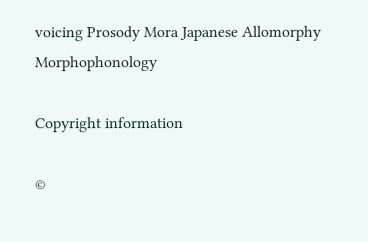voicing Prosody Mora Japanese Allomorphy Morphophonology

Copyright information

©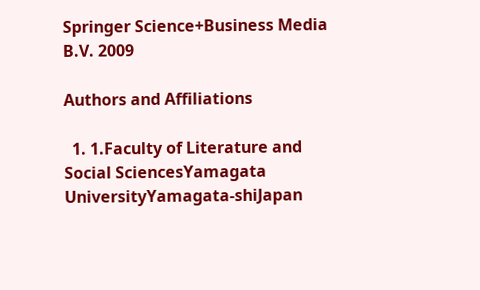Springer Science+Business Media B.V. 2009

Authors and Affiliations

  1. 1.Faculty of Literature and Social SciencesYamagata UniversityYamagata-shiJapan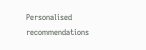Personalised recommendations